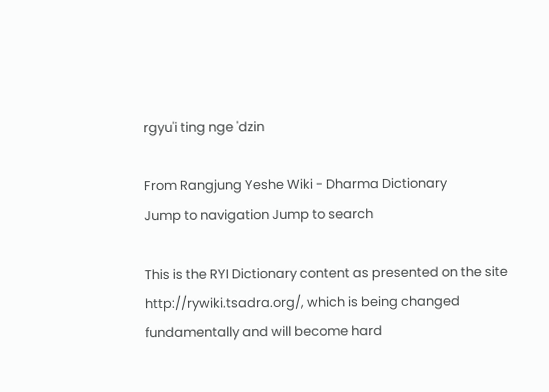rgyu'i ting nge 'dzin

From Rangjung Yeshe Wiki - Dharma Dictionary
Jump to navigation Jump to search

This is the RYI Dictionary content as presented on the site http://rywiki.tsadra.org/, which is being changed fundamentally and will become hard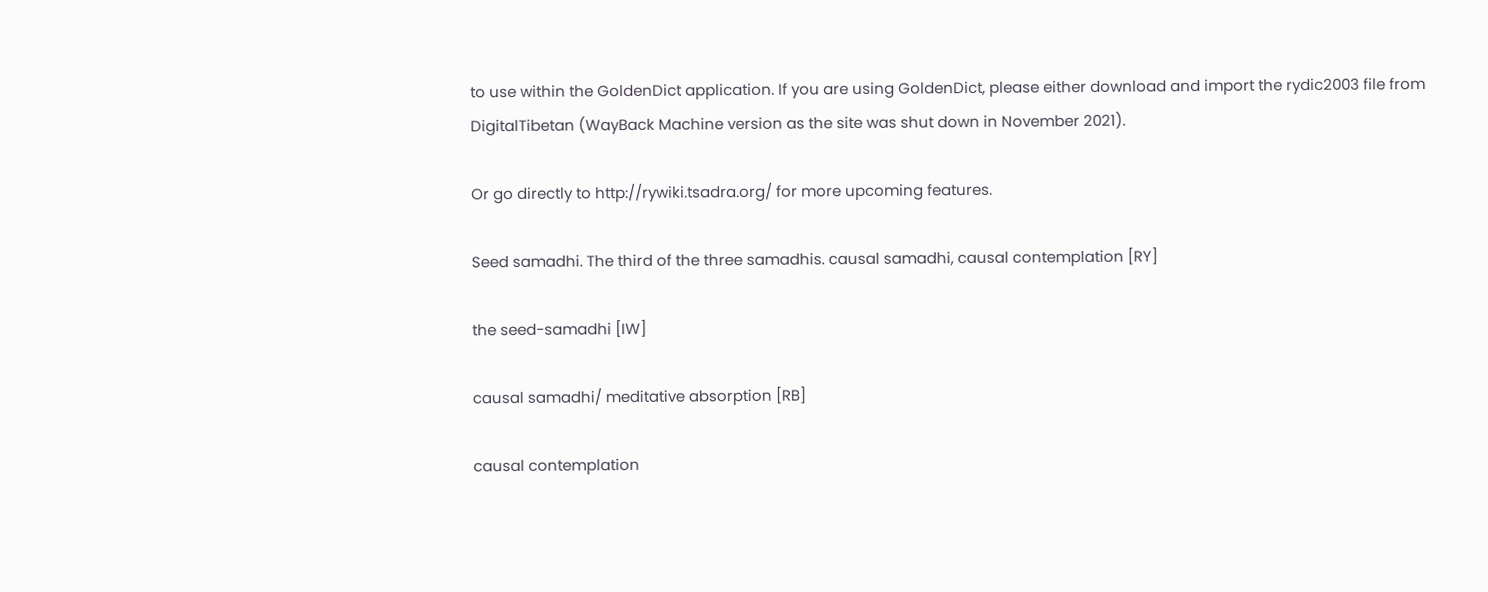to use within the GoldenDict application. If you are using GoldenDict, please either download and import the rydic2003 file from DigitalTibetan (WayBack Machine version as the site was shut down in November 2021).

Or go directly to http://rywiki.tsadra.org/ for more upcoming features.

Seed samadhi. The third of the three samadhis. causal samadhi, causal contemplation [RY]

the seed-samadhi [IW]

causal samadhi/ meditative absorption [RB]

causal contemplation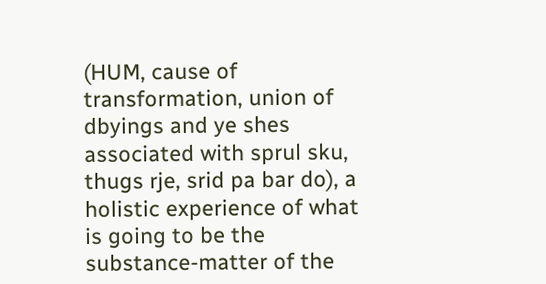(HUM, cause of transformation, union of dbyings and ye shes associated with sprul sku, thugs rje, srid pa bar do), a holistic experience of what is going to be the substance-matter of the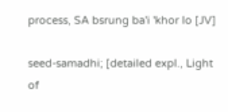process, SA bsrung ba'i 'khor lo [JV]

seed-samadhi; [detailed expl., Light of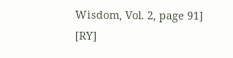Wisdom, Vol. 2, page 91] [RY]